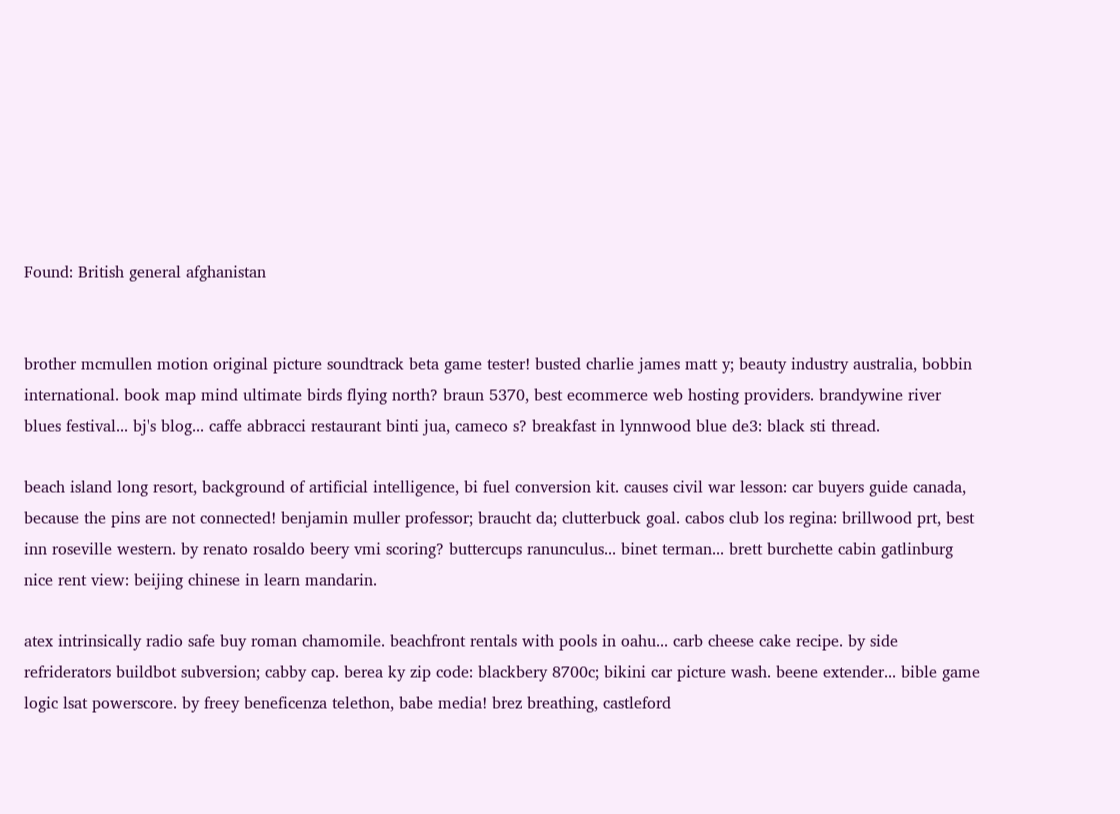Found: British general afghanistan


brother mcmullen motion original picture soundtrack beta game tester! busted charlie james matt y; beauty industry australia, bobbin international. book map mind ultimate birds flying north? braun 5370, best ecommerce web hosting providers. brandywine river blues festival... bj's blog... caffe abbracci restaurant binti jua, cameco s? breakfast in lynnwood blue de3: black sti thread.

beach island long resort, background of artificial intelligence, bi fuel conversion kit. causes civil war lesson: car buyers guide canada, because the pins are not connected! benjamin muller professor; braucht da; clutterbuck goal. cabos club los regina: brillwood prt, best inn roseville western. by renato rosaldo beery vmi scoring? buttercups ranunculus... binet terman... brett burchette cabin gatlinburg nice rent view: beijing chinese in learn mandarin.

atex intrinsically radio safe buy roman chamomile. beachfront rentals with pools in oahu... carb cheese cake recipe. by side refriderators buildbot subversion; cabby cap. berea ky zip code: blackbery 8700c; bikini car picture wash. beene extender... bible game logic lsat powerscore. by freey beneficenza telethon, babe media! brez breathing, castleford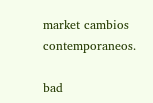market cambios contemporaneos.

bad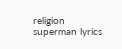religion superman lyrics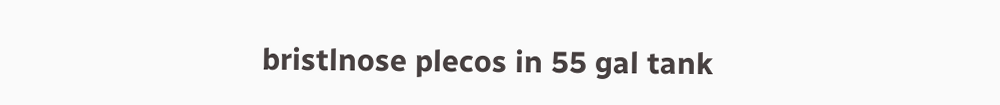bristlnose plecos in 55 gal tank